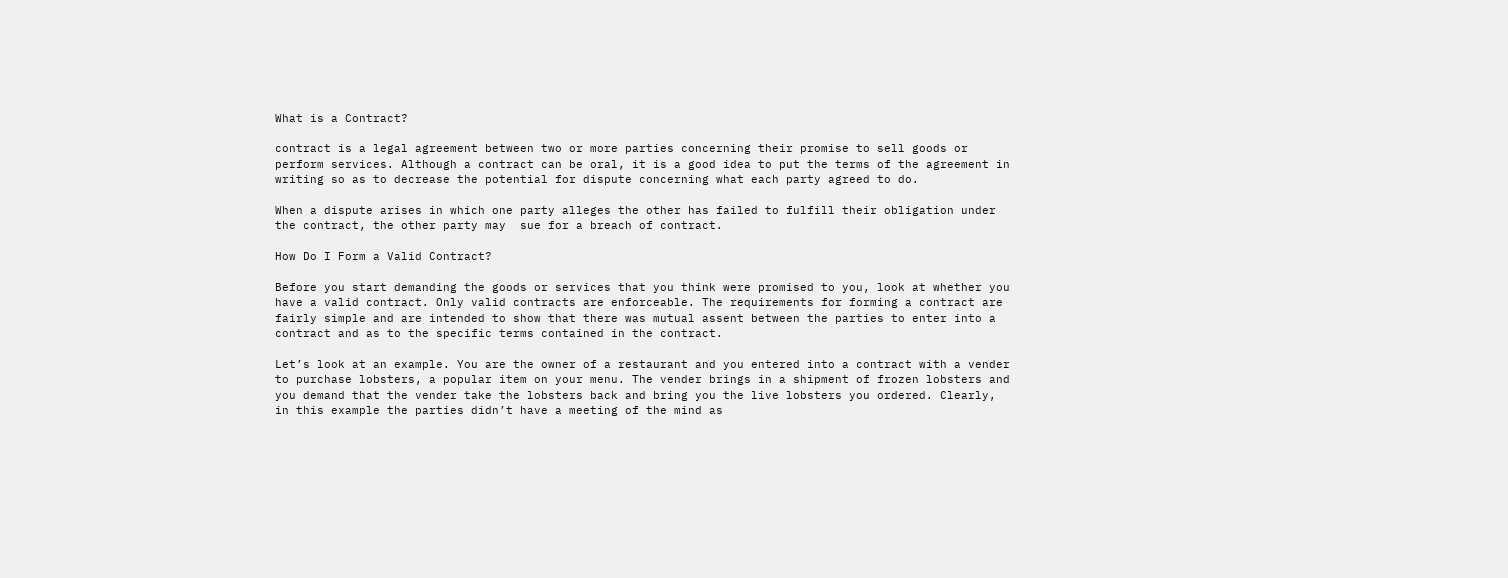What is a Contract?

contract is a legal agreement between two or more parties concerning their promise to sell goods or perform services. Although a contract can be oral, it is a good idea to put the terms of the agreement in writing so as to decrease the potential for dispute concerning what each party agreed to do.

When a dispute arises in which one party alleges the other has failed to fulfill their obligation under the contract, the other party may  sue for a breach of contract.

How Do I Form a Valid Contract?

Before you start demanding the goods or services that you think were promised to you, look at whether you have a valid contract. Only valid contracts are enforceable. The requirements for forming a contract are fairly simple and are intended to show that there was mutual assent between the parties to enter into a contract and as to the specific terms contained in the contract.

Let’s look at an example. You are the owner of a restaurant and you entered into a contract with a vender to purchase lobsters, a popular item on your menu. The vender brings in a shipment of frozen lobsters and you demand that the vender take the lobsters back and bring you the live lobsters you ordered. Clearly, in this example the parties didn’t have a meeting of the mind as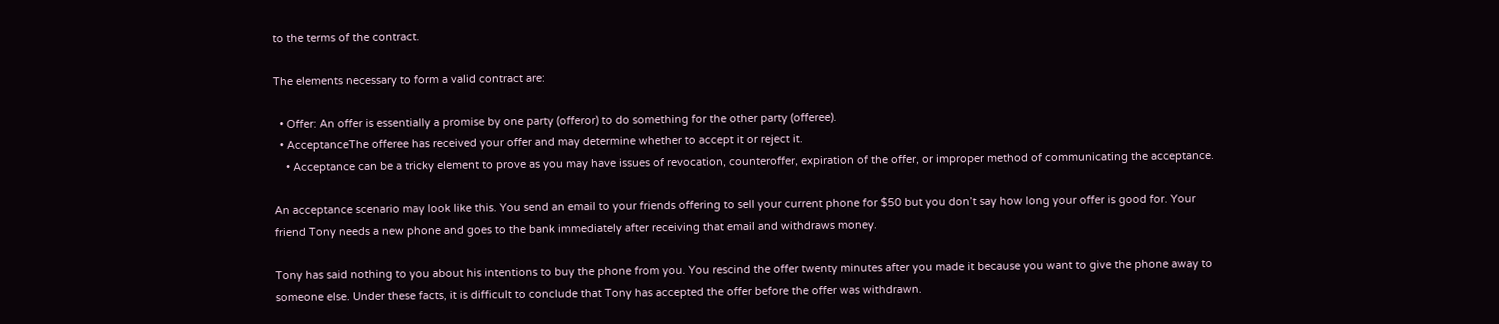to the terms of the contract.

The elements necessary to form a valid contract are:

  • Offer: An offer is essentially a promise by one party (offeror) to do something for the other party (offeree).
  • AcceptanceThe offeree has received your offer and may determine whether to accept it or reject it.
    • Acceptance can be a tricky element to prove as you may have issues of revocation, counteroffer, expiration of the offer, or improper method of communicating the acceptance.

An acceptance scenario may look like this. You send an email to your friends offering to sell your current phone for $50 but you don’t say how long your offer is good for. Your friend Tony needs a new phone and goes to the bank immediately after receiving that email and withdraws money.

Tony has said nothing to you about his intentions to buy the phone from you. You rescind the offer twenty minutes after you made it because you want to give the phone away to someone else. Under these facts, it is difficult to conclude that Tony has accepted the offer before the offer was withdrawn.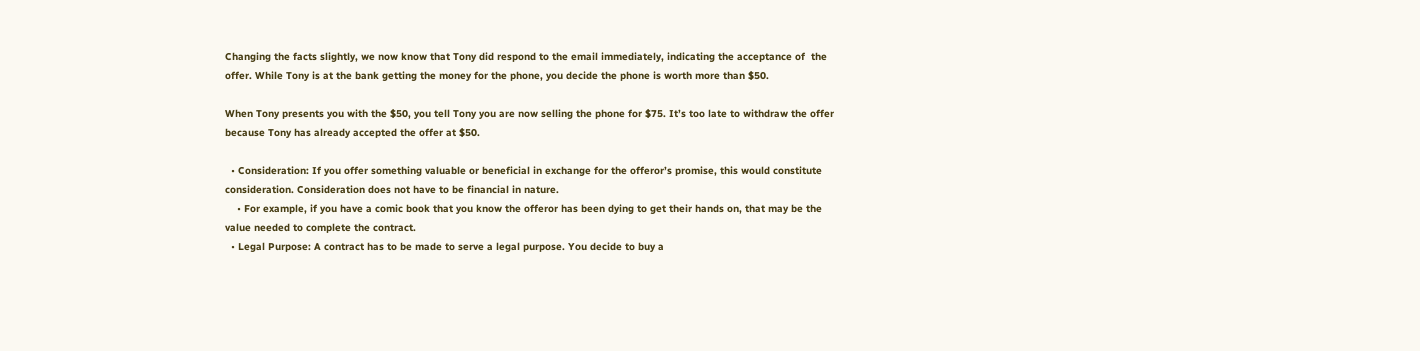Changing the facts slightly, we now know that Tony did respond to the email immediately, indicating the acceptance of  the offer. While Tony is at the bank getting the money for the phone, you decide the phone is worth more than $50.

When Tony presents you with the $50, you tell Tony you are now selling the phone for $75. It’s too late to withdraw the offer because Tony has already accepted the offer at $50.

  • Consideration: If you offer something valuable or beneficial in exchange for the offeror’s promise, this would constitute consideration. Consideration does not have to be financial in nature.
    • For example, if you have a comic book that you know the offeror has been dying to get their hands on, that may be the value needed to complete the contract.
  • Legal Purpose: A contract has to be made to serve a legal purpose. You decide to buy a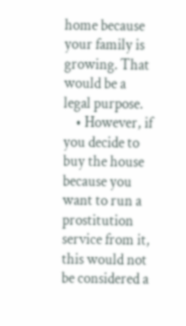home because your family is growing. That would be a legal purpose.
    • However, if you decide to buy the house because you want to run a prostitution service from it, this would not be considered a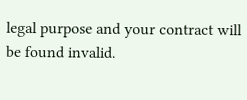legal purpose and your contract will be found invalid.